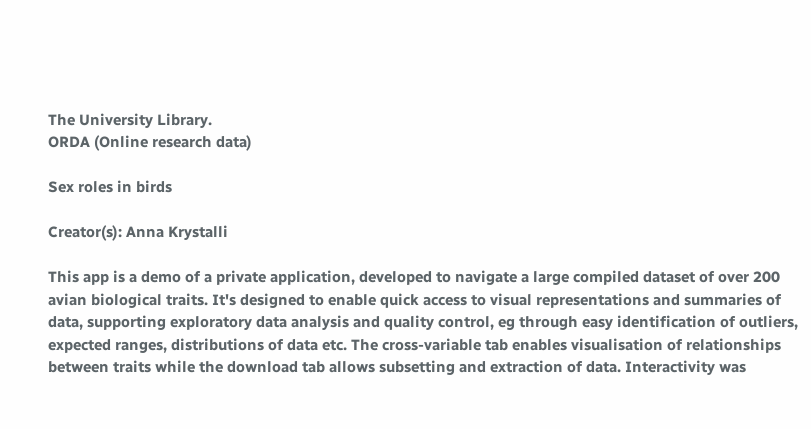The University Library.
ORDA (Online research data)

Sex roles in birds

Creator(s): Anna Krystalli

This app is a demo of a private application, developed to navigate a large compiled dataset of over 200 avian biological traits. It's designed to enable quick access to visual representations and summaries of data, supporting exploratory data analysis and quality control, eg through easy identification of outliers, expected ranges, distributions of data etc. The cross-variable tab enables visualisation of relationships between traits while the download tab allows subsetting and extraction of data. Interactivity was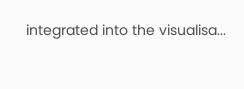integrated into the visualisa...